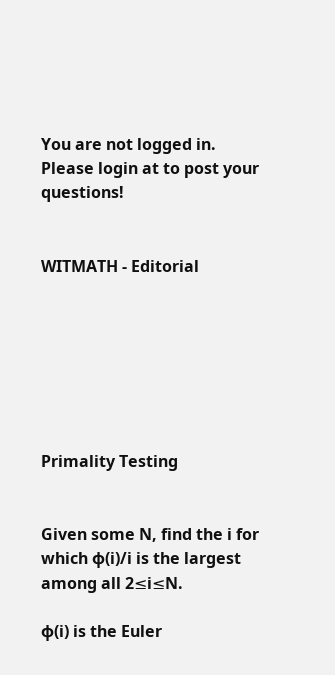You are not logged in. Please login at to post your questions!


WITMATH - Editorial







Primality Testing


Given some N, find the i for which φ(i)/i is the largest among all 2≤i≤N.

φ(i) is the Euler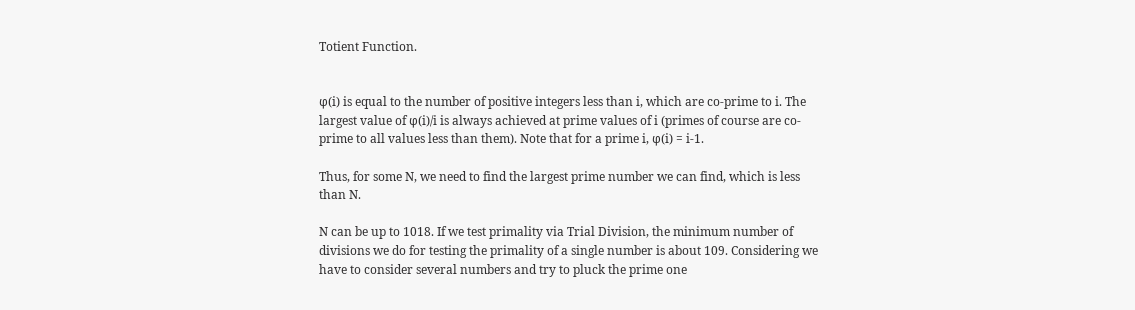Totient Function.


φ(i) is equal to the number of positive integers less than i, which are co-prime to i. The largest value of φ(i)/i is always achieved at prime values of i (primes of course are co-prime to all values less than them). Note that for a prime i, φ(i) = i-1.

Thus, for some N, we need to find the largest prime number we can find, which is less than N.

N can be up to 1018. If we test primality via Trial Division, the minimum number of divisions we do for testing the primality of a single number is about 109. Considering we have to consider several numbers and try to pluck the prime one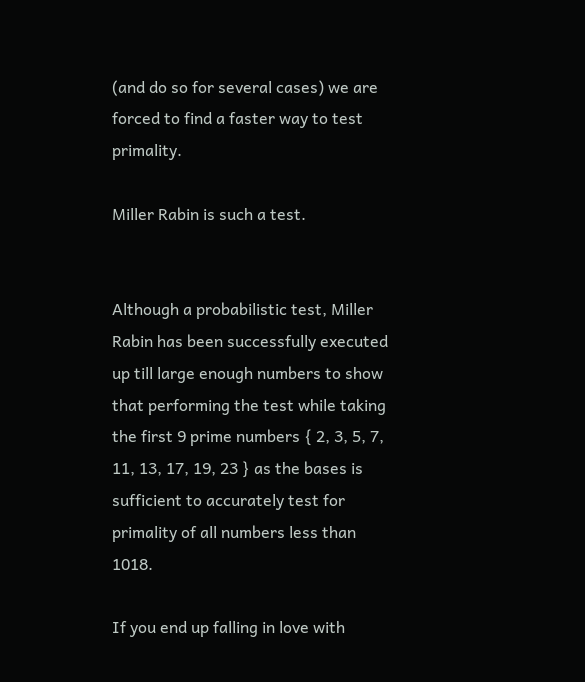(and do so for several cases) we are forced to find a faster way to test primality.

Miller Rabin is such a test.


Although a probabilistic test, Miller Rabin has been successfully executed up till large enough numbers to show that performing the test while taking the first 9 prime numbers { 2, 3, 5, 7, 11, 13, 17, 19, 23 } as the bases is sufficient to accurately test for primality of all numbers less than 1018.

If you end up falling in love with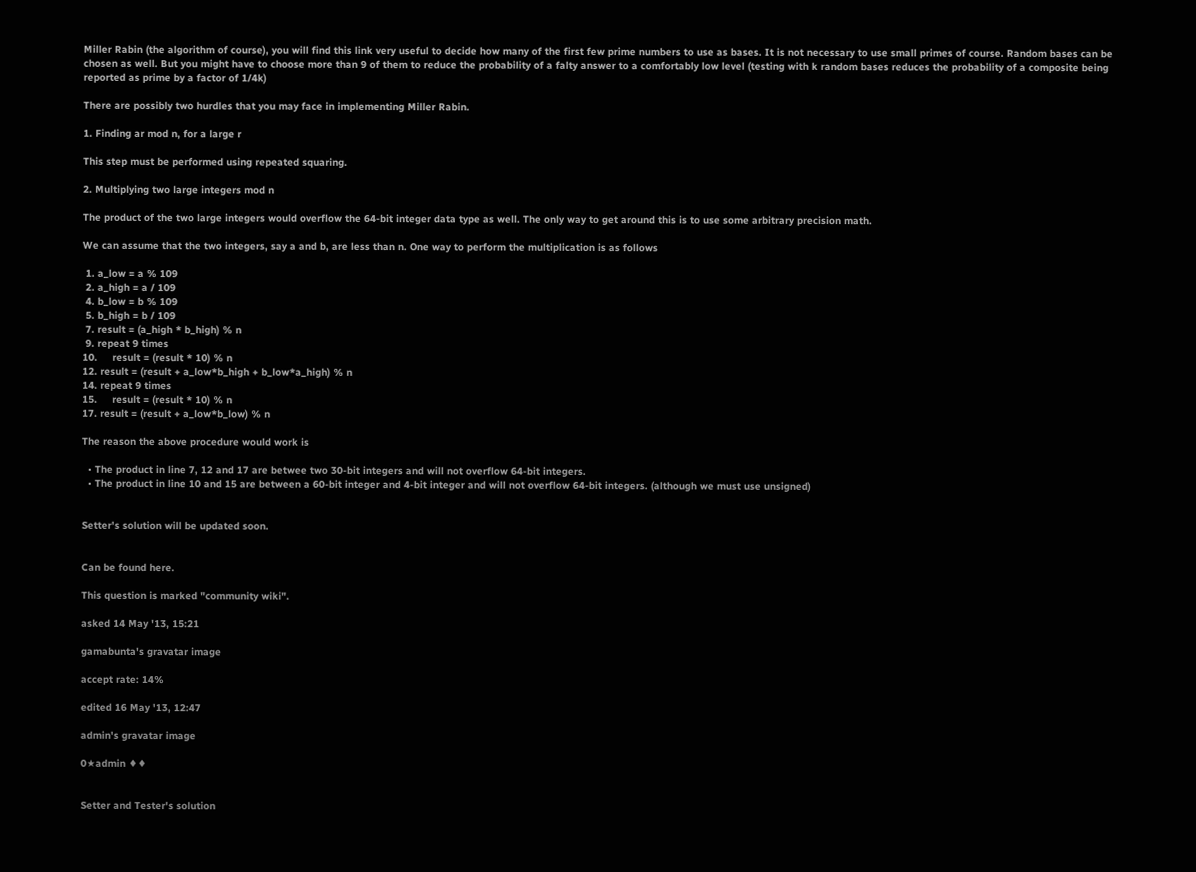Miller Rabin (the algorithm of course), you will find this link very useful to decide how many of the first few prime numbers to use as bases. It is not necessary to use small primes of course. Random bases can be chosen as well. But you might have to choose more than 9 of them to reduce the probability of a falty answer to a comfortably low level (testing with k random bases reduces the probability of a composite being reported as prime by a factor of 1/4k)

There are possibly two hurdles that you may face in implementing Miller Rabin.

1. Finding ar mod n, for a large r

This step must be performed using repeated squaring.

2. Multiplying two large integers mod n

The product of the two large integers would overflow the 64-bit integer data type as well. The only way to get around this is to use some arbitrary precision math.

We can assume that the two integers, say a and b, are less than n. One way to perform the multiplication is as follows

 1. a_low = a % 109
 2. a_high = a / 109
 4. b_low = b % 109
 5. b_high = b / 109
 7. result = (a_high * b_high) % n
 9. repeat 9 times
10.     result = (result * 10) % n
12. result = (result + a_low*b_high + b_low*a_high) % n
14. repeat 9 times
15.     result = (result * 10) % n
17. result = (result + a_low*b_low) % n

The reason the above procedure would work is

  • The product in line 7, 12 and 17 are betwee two 30-bit integers and will not overflow 64-bit integers.
  • The product in line 10 and 15 are between a 60-bit integer and 4-bit integer and will not overflow 64-bit integers. (although we must use unsigned)


Setter's solution will be updated soon.


Can be found here.

This question is marked "community wiki".

asked 14 May '13, 15:21

gamabunta's gravatar image

accept rate: 14%

edited 16 May '13, 12:47

admin's gravatar image

0★admin ♦♦


Setter and Tester's solution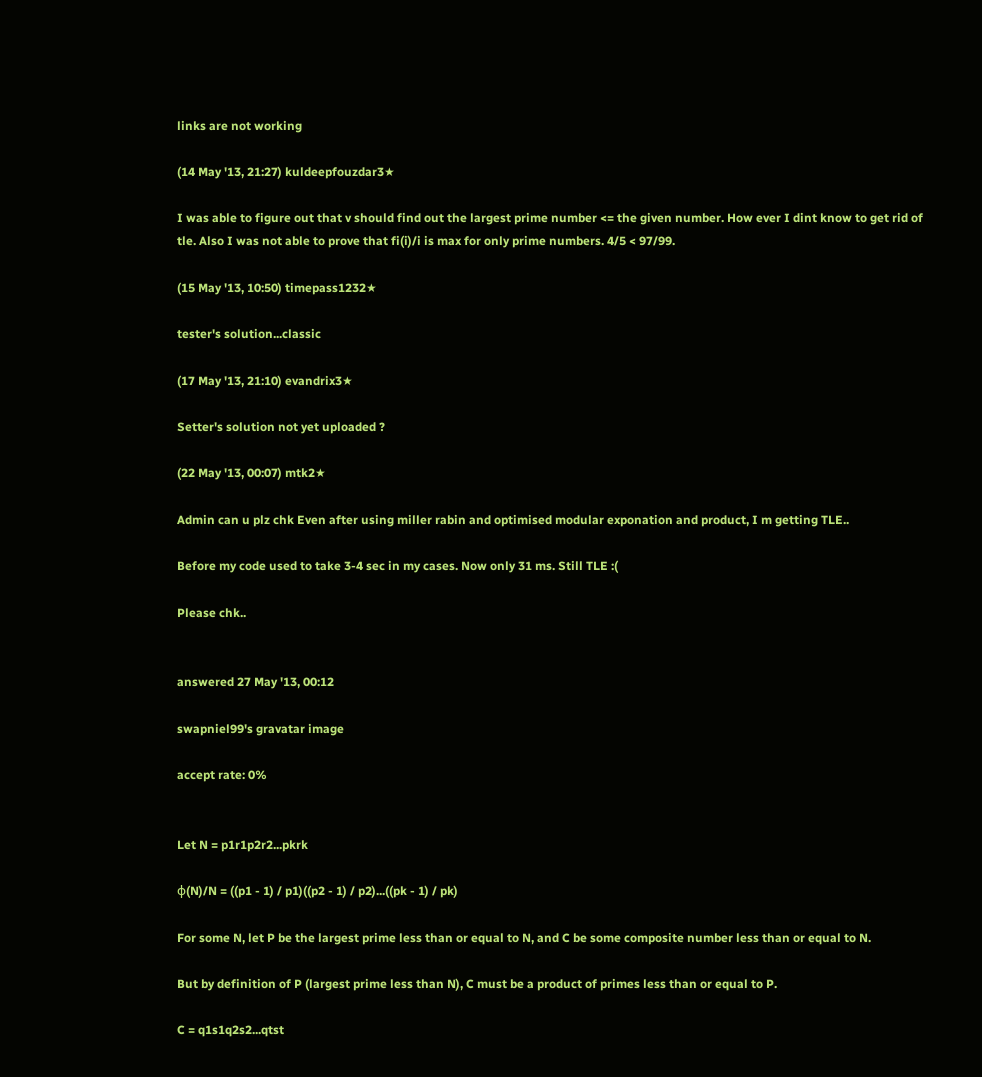links are not working

(14 May '13, 21:27) kuldeepfouzdar3★

I was able to figure out that v should find out the largest prime number <= the given number. How ever I dint know to get rid of tle. Also I was not able to prove that fi(i)/i is max for only prime numbers. 4/5 < 97/99.

(15 May '13, 10:50) timepass1232★

tester's solution...classic

(17 May '13, 21:10) evandrix3★

Setter's solution not yet uploaded ?

(22 May '13, 00:07) mtk2★

Admin can u plz chk Even after using miller rabin and optimised modular exponation and product, I m getting TLE..

Before my code used to take 3-4 sec in my cases. Now only 31 ms. Still TLE :(

Please chk..


answered 27 May '13, 00:12

swapniel99's gravatar image

accept rate: 0%


Let N = p1r1p2r2...pkrk

φ(N)/N = ((p1 - 1) / p1)((p2 - 1) / p2)...((pk - 1) / pk)

For some N, let P be the largest prime less than or equal to N, and C be some composite number less than or equal to N.

But by definition of P (largest prime less than N), C must be a product of primes less than or equal to P.

C = q1s1q2s2...qtst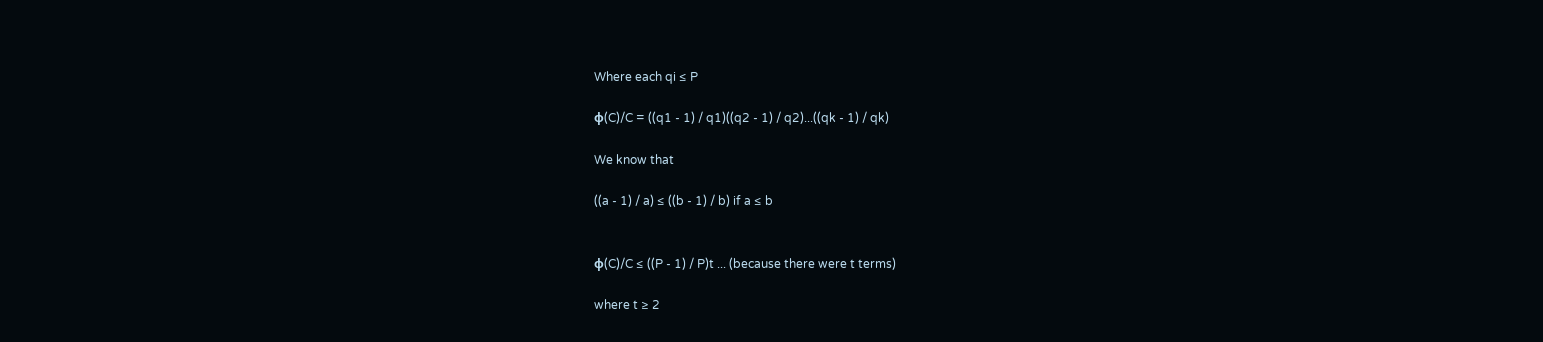Where each qi ≤ P

φ(C)/C = ((q1 - 1) / q1)((q2 - 1) / q2)...((qk - 1) / qk)

We know that

((a - 1) / a) ≤ ((b - 1) / b) if a ≤ b


φ(C)/C ≤ ((P - 1) / P)t ... (because there were t terms)

where t ≥ 2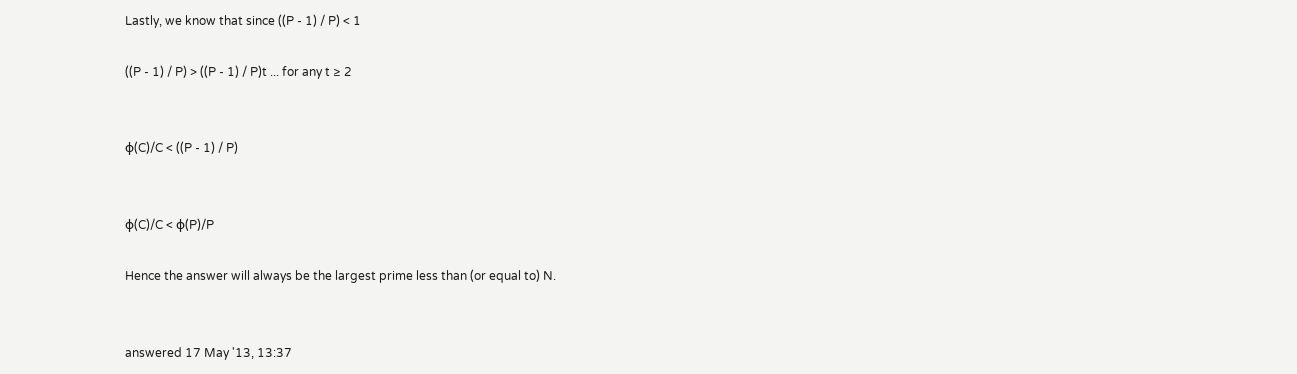Lastly, we know that since ((P - 1) / P) < 1

((P - 1) / P) > ((P - 1) / P)t ... for any t ≥ 2


φ(C)/C < ((P - 1) / P)


φ(C)/C < φ(P)/P

Hence the answer will always be the largest prime less than (or equal to) N.


answered 17 May '13, 13:37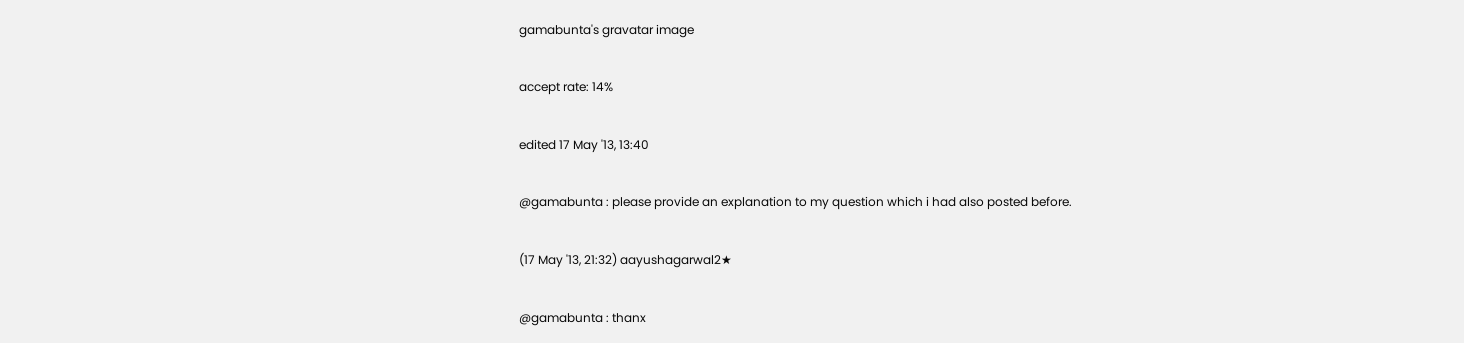gamabunta's gravatar image

accept rate: 14%

edited 17 May '13, 13:40

@gamabunta : please provide an explanation to my question which i had also posted before.

(17 May '13, 21:32) aayushagarwal2★

@gamabunta : thanx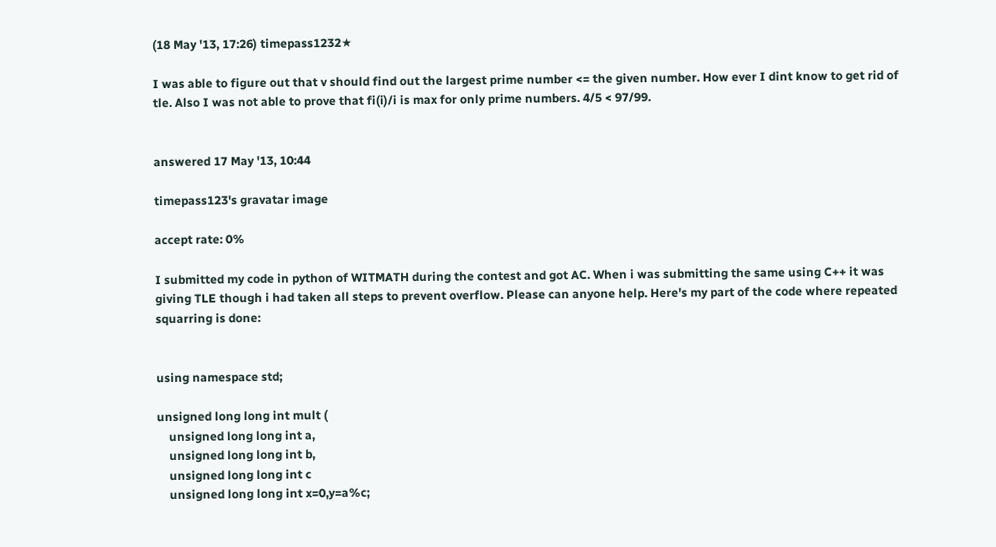(18 May '13, 17:26) timepass1232★

I was able to figure out that v should find out the largest prime number <= the given number. How ever I dint know to get rid of tle. Also I was not able to prove that fi(i)/i is max for only prime numbers. 4/5 < 97/99.


answered 17 May '13, 10:44

timepass123's gravatar image

accept rate: 0%

I submitted my code in python of WITMATH during the contest and got AC. When i was submitting the same using C++ it was giving TLE though i had taken all steps to prevent overflow. Please can anyone help. Here's my part of the code where repeated squarring is done:


using namespace std;

unsigned long long int mult (
    unsigned long long int a,
    unsigned long long int b,
    unsigned long long int c
    unsigned long long int x=0,y=a%c;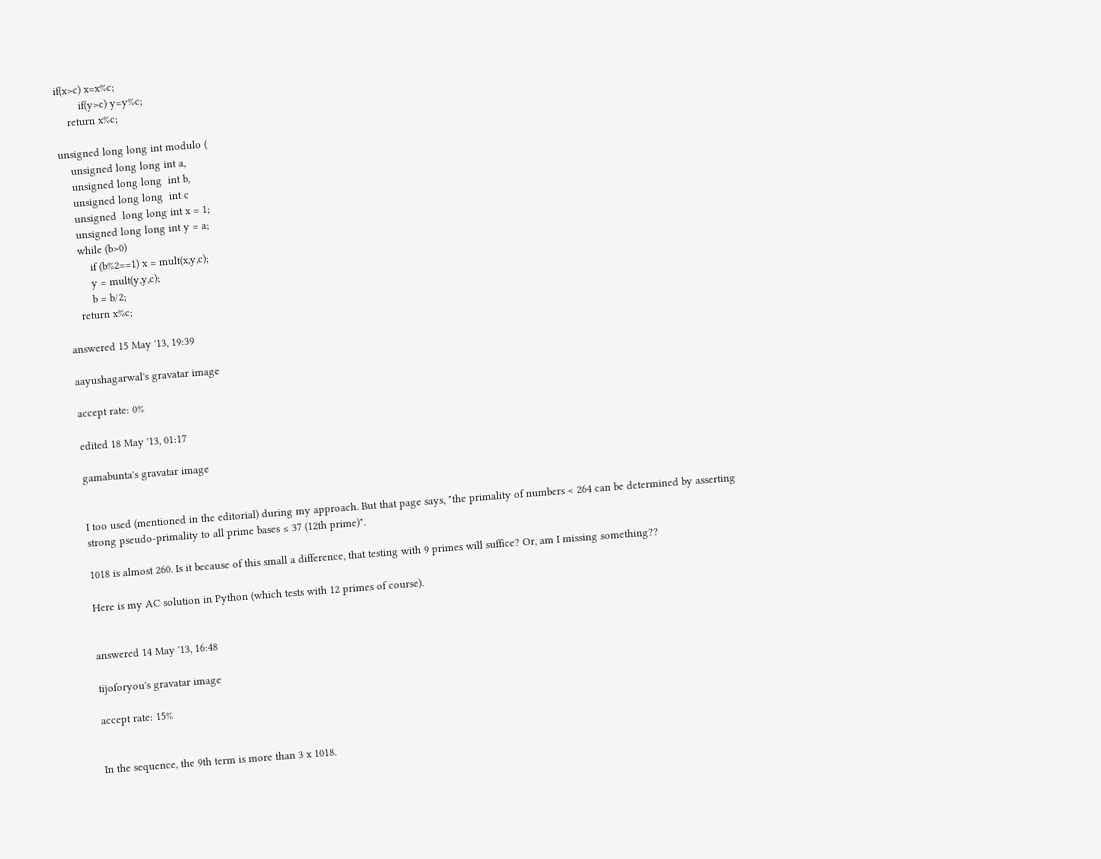if(x>c) x=x%c;
        if(y>c) y=y%c;
    return x%c;

unsigned long long int modulo (
    unsigned long long int a,
    unsigned long long  int b,
    unsigned long long  int c
    unsigned  long long int x = 1;
    unsigned long long int y = a;
    while (b>0)
        if (b%2==1) x = mult(x,y,c);
        y = mult(y,y,c);
        b = b/2;
    return x%c;

answered 15 May '13, 19:39

aayushagarwal's gravatar image

accept rate: 0%

edited 18 May '13, 01:17

gamabunta's gravatar image


I too used (mentioned in the editorial) during my approach. But that page says, "the primality of numbers < 264 can be determined by asserting strong pseudo-primality to all prime bases ≤ 37 (12th prime)".

1018 is almost 260. Is it because of this small a difference, that testing with 9 primes will suffice? Or, am I missing something??

Here is my AC solution in Python (which tests with 12 primes of course).


answered 14 May '13, 16:48

tijoforyou's gravatar image

accept rate: 15%


In the sequence, the 9th term is more than 3 x 1018.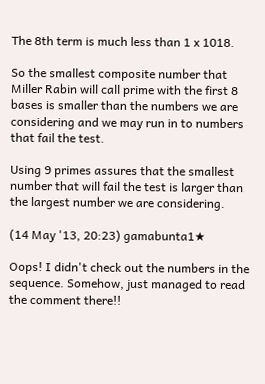The 8th term is much less than 1 x 1018.

So the smallest composite number that Miller Rabin will call prime with the first 8 bases is smaller than the numbers we are considering and we may run in to numbers that fail the test.

Using 9 primes assures that the smallest number that will fail the test is larger than the largest number we are considering.

(14 May '13, 20:23) gamabunta1★

Oops! I didn't check out the numbers in the sequence. Somehow, just managed to read the comment there!!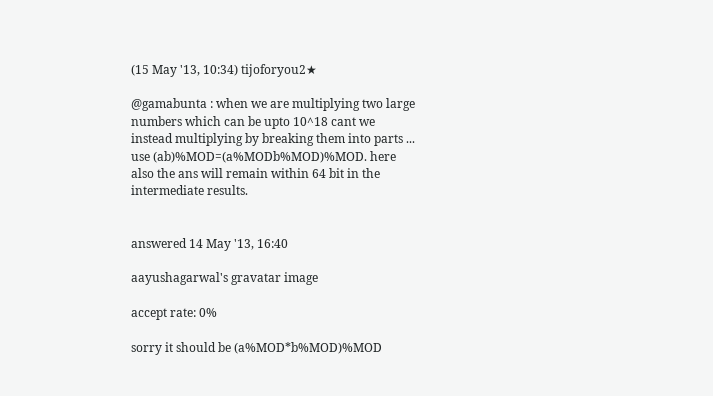(15 May '13, 10:34) tijoforyou2★

@gamabunta : when we are multiplying two large numbers which can be upto 10^18 cant we instead multiplying by breaking them into parts ... use (ab)%MOD=(a%MODb%MOD)%MOD. here also the ans will remain within 64 bit in the intermediate results.


answered 14 May '13, 16:40

aayushagarwal's gravatar image

accept rate: 0%

sorry it should be (a%MOD*b%MOD)%MOD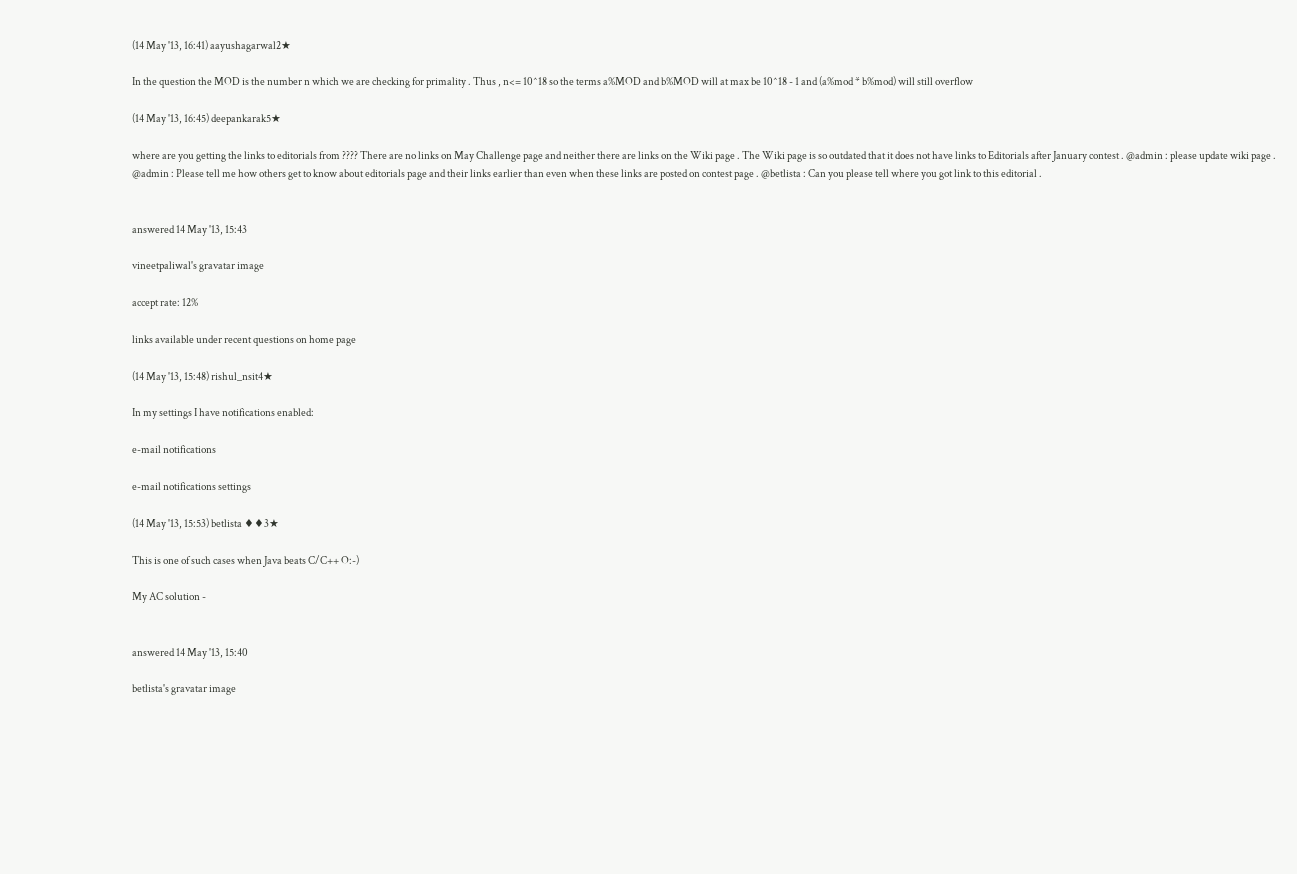(14 May '13, 16:41) aayushagarwal2★

In the question the MOD is the number n which we are checking for primality . Thus , n<= 10^18 so the terms a%MOD and b%MOD will at max be 10^18 - 1 and (a%mod * b%mod) will still overflow

(14 May '13, 16:45) deepankarak5★

where are you getting the links to editorials from ???? There are no links on May Challenge page and neither there are links on the Wiki page . The Wiki page is so outdated that it does not have links to Editorials after January contest . @admin : please update wiki page . @admin : Please tell me how others get to know about editorials page and their links earlier than even when these links are posted on contest page . @betlista : Can you please tell where you got link to this editorial .


answered 14 May '13, 15:43

vineetpaliwal's gravatar image

accept rate: 12%

links available under recent questions on home page

(14 May '13, 15:48) rishul_nsit4★

In my settings I have notifications enabled:

e-mail notifications

e-mail notifications settings

(14 May '13, 15:53) betlista ♦♦3★

This is one of such cases when Java beats C/C++ O:-)

My AC solution -


answered 14 May '13, 15:40

betlista's gravatar image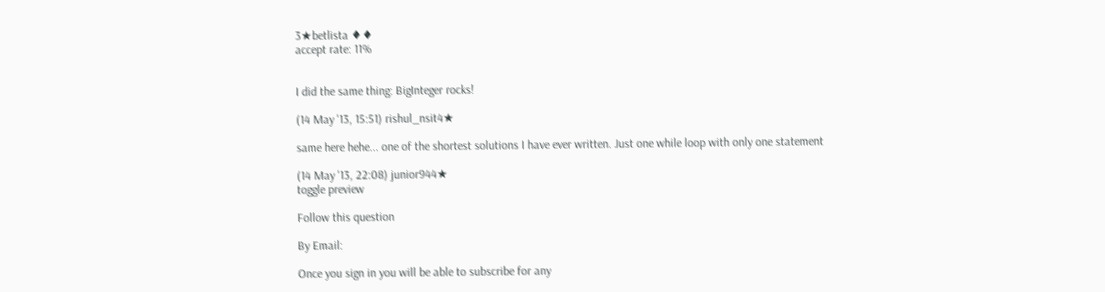3★betlista ♦♦
accept rate: 11%


I did the same thing: BigInteger rocks!

(14 May '13, 15:51) rishul_nsit4★

same here hehe... one of the shortest solutions I have ever written. Just one while loop with only one statement

(14 May '13, 22:08) junior944★
toggle preview

Follow this question

By Email:

Once you sign in you will be able to subscribe for any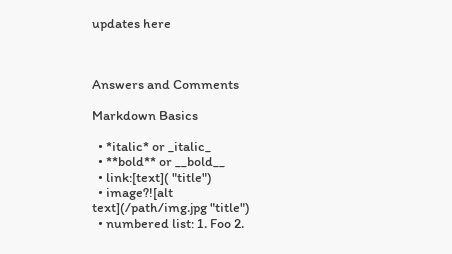updates here



Answers and Comments

Markdown Basics

  • *italic* or _italic_
  • **bold** or __bold__
  • link:[text]( "title")
  • image?![alt text](/path/img.jpg "title")
  • numbered list: 1. Foo 2.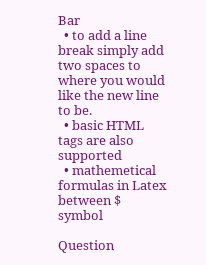Bar
  • to add a line break simply add two spaces to where you would like the new line to be.
  • basic HTML tags are also supported
  • mathemetical formulas in Latex between $ symbol

Question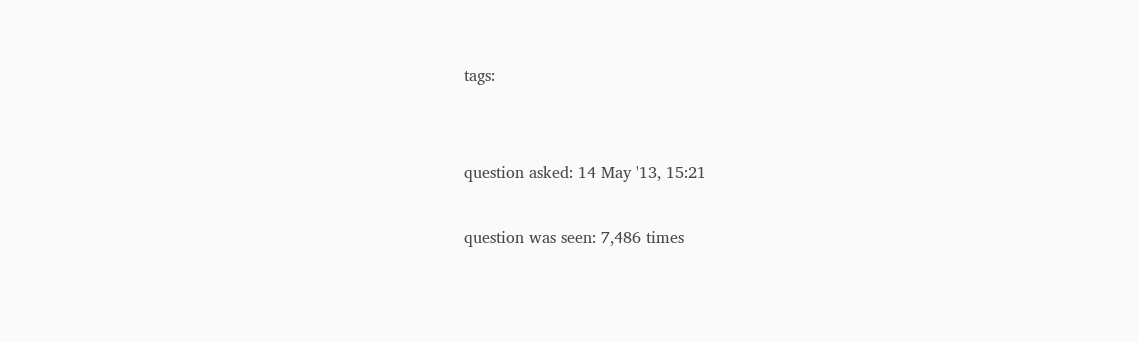tags:


question asked: 14 May '13, 15:21

question was seen: 7,486 times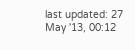last updated: 27 May '13, 00:12